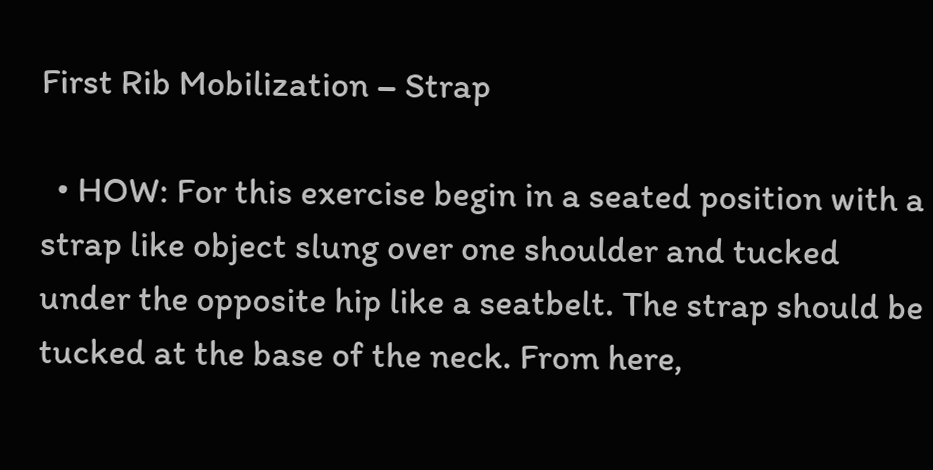First Rib Mobilization – Strap

  • HOW: For this exercise begin in a seated position with a strap like object slung over one shoulder and tucked under the opposite hip like a seatbelt. The strap should be tucked at the base of the neck. From here,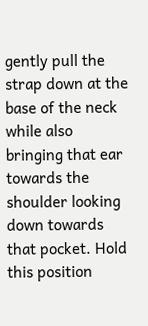gently pull the strap down at the base of the neck while also bringing that ear towards the shoulder looking down towards that pocket. Hold this position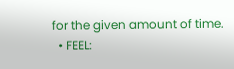for the given amount of time.
  • FEEL: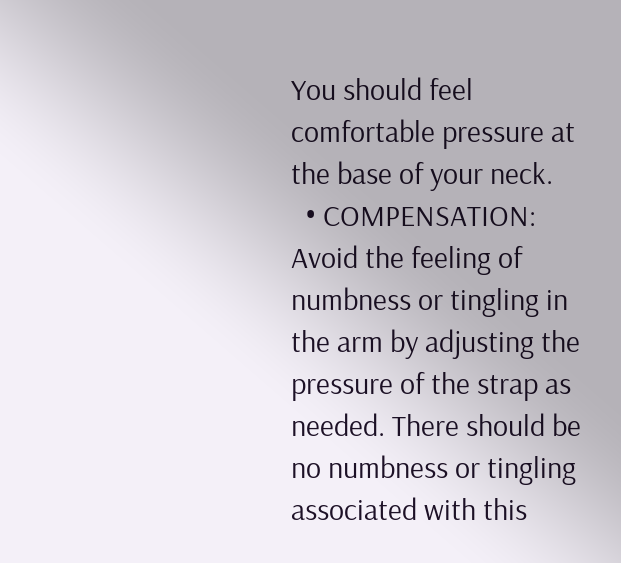You should feel comfortable pressure at the base of your neck.
  • COMPENSATION: Avoid the feeling of numbness or tingling in the arm by adjusting the pressure of the strap as needed. There should be no numbness or tingling associated with this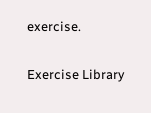exercise.

Exercise Library